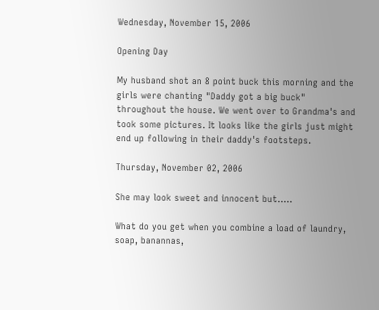Wednesday, November 15, 2006

Opening Day

My husband shot an 8 point buck this morning and the girls were chanting "Daddy got a big buck" throughout the house. We went over to Grandma's and took some pictures. It looks like the girls just might end up following in their daddy's footsteps.

Thursday, November 02, 2006

She may look sweet and innocent but.....

What do you get when you combine a load of laundry, soap, banannas,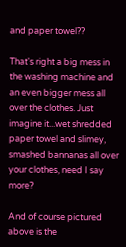and paper towel??

That's right a big mess in the washing machine and an even bigger mess all over the clothes. Just imagine it...wet shredded paper towel and slimey, smashed bannanas all over your clothes, need I say more?

And of course pictured above is the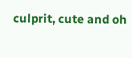culprit, cute and oh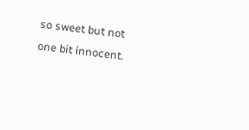so sweet but not one bit innocent.